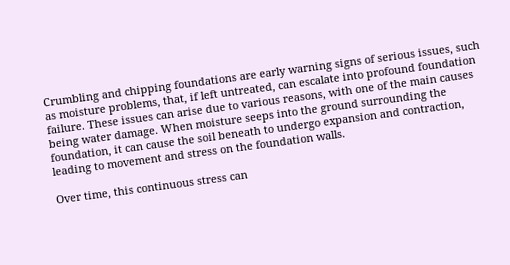Crumbling and chipping foundations are early warning signs of serious issues, such as moisture problems, that, if left untreated, can escalate into profound foundation failure. These issues can arise due to various reasons, with one of the main causes being water damage. When moisture seeps into the ground surrounding the foundation, it can cause the soil beneath to undergo expansion and contraction, leading to movement and stress on the foundation walls.

Over time, this continuous stress can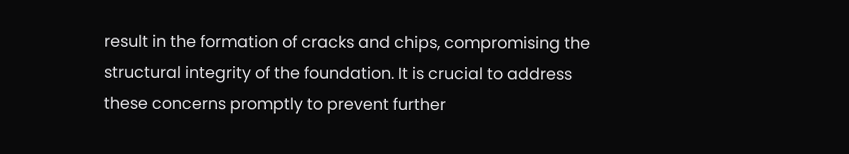result in the formation of cracks and chips, compromising the structural integrity of the foundation. It is crucial to address these concerns promptly to prevent further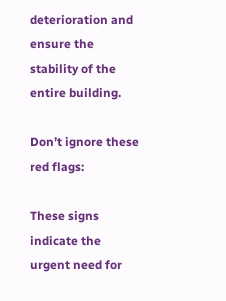deterioration and ensure the stability of the entire building.

Don’t ignore these red flags:

These signs indicate the urgent need for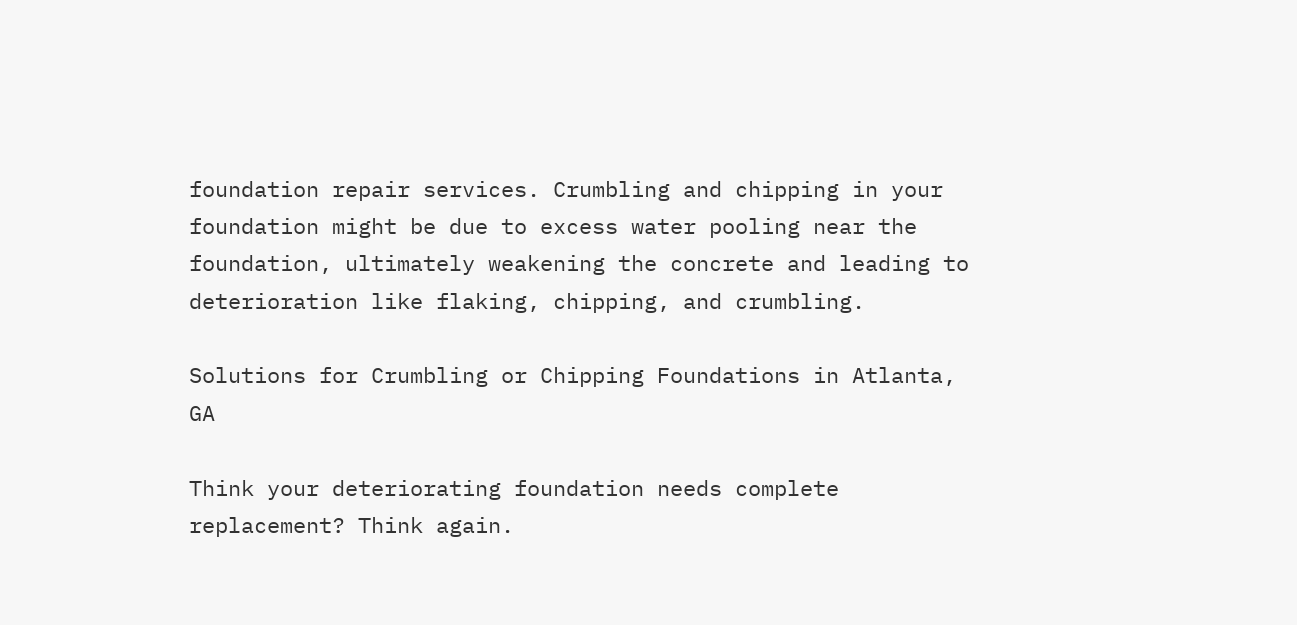foundation repair services. Crumbling and chipping in your foundation might be due to excess water pooling near the foundation, ultimately weakening the concrete and leading to deterioration like flaking, chipping, and crumbling.

Solutions for Crumbling or Chipping Foundations in Atlanta, GA

Think your deteriorating foundation needs complete replacement? Think again.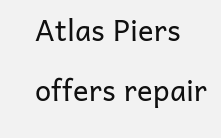Atlas Piers offers repair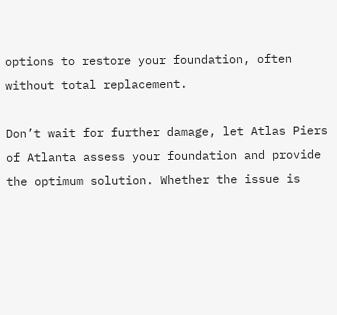options to restore your foundation, often without total replacement.

Don’t wait for further damage, let Atlas Piers of Atlanta assess your foundation and provide the optimum solution. Whether the issue is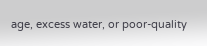age, excess water, or poor-quality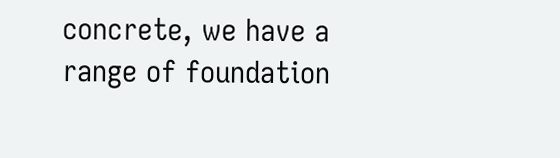concrete, we have a range of foundation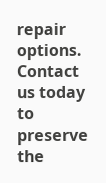repair options. Contact us today to preserve the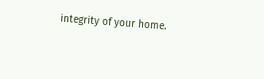integrity of your home.